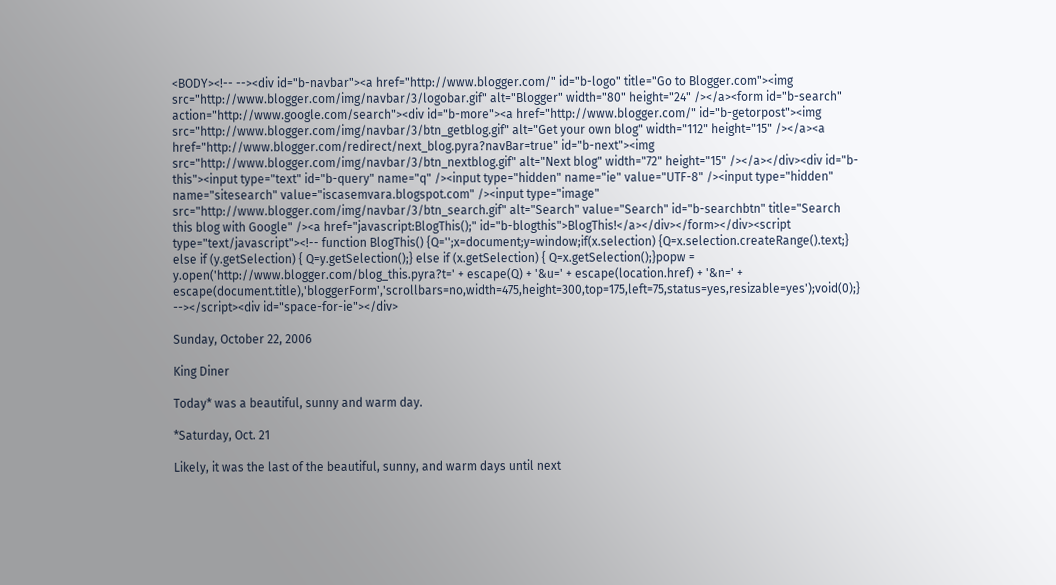<BODY><!-- --><div id="b-navbar"><a href="http://www.blogger.com/" id="b-logo" title="Go to Blogger.com"><img src="http://www.blogger.com/img/navbar/3/logobar.gif" alt="Blogger" width="80" height="24" /></a><form id="b-search" action="http://www.google.com/search"><div id="b-more"><a href="http://www.blogger.com/" id="b-getorpost"><img src="http://www.blogger.com/img/navbar/3/btn_getblog.gif" alt="Get your own blog" width="112" height="15" /></a><a href="http://www.blogger.com/redirect/next_blog.pyra?navBar=true" id="b-next"><img src="http://www.blogger.com/img/navbar/3/btn_nextblog.gif" alt="Next blog" width="72" height="15" /></a></div><div id="b-this"><input type="text" id="b-query" name="q" /><input type="hidden" name="ie" value="UTF-8" /><input type="hidden" name="sitesearch" value="iscasemvara.blogspot.com" /><input type="image" src="http://www.blogger.com/img/navbar/3/btn_search.gif" alt="Search" value="Search" id="b-searchbtn" title="Search this blog with Google" /><a href="javascript:BlogThis();" id="b-blogthis">BlogThis!</a></div></form></div><script type="text/javascript"><!-- function BlogThis() {Q='';x=document;y=window;if(x.selection) {Q=x.selection.createRange().text;} else if (y.getSelection) { Q=y.getSelection();} else if (x.getSelection) { Q=x.getSelection();}popw = y.open('http://www.blogger.com/blog_this.pyra?t=' + escape(Q) + '&u=' + escape(location.href) + '&n=' + escape(document.title),'bloggerForm','scrollbars=no,width=475,height=300,top=175,left=75,status=yes,resizable=yes');void(0);} --></script><div id="space-for-ie"></div>

Sunday, October 22, 2006

King Diner

Today* was a beautiful, sunny and warm day.

*Saturday, Oct. 21

Likely, it was the last of the beautiful, sunny, and warm days until next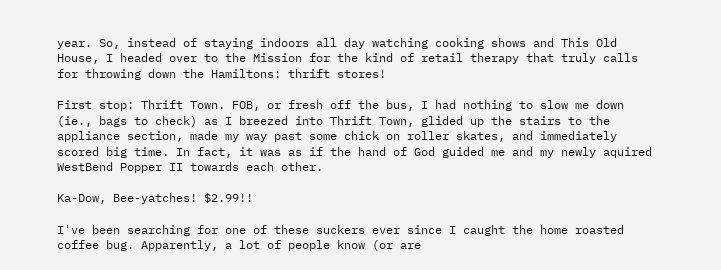year. So, instead of staying indoors all day watching cooking shows and This Old House, I headed over to the Mission for the kind of retail therapy that truly calls for throwing down the Hamiltons: thrift stores!

First stop: Thrift Town. FOB, or fresh off the bus, I had nothing to slow me down (ie., bags to check) as I breezed into Thrift Town, glided up the stairs to the appliance section, made my way past some chick on roller skates, and immediately scored big time. In fact, it was as if the hand of God guided me and my newly aquired WestBend Popper II towards each other.

Ka-Dow, Bee-yatches! $2.99!!

I've been searching for one of these suckers ever since I caught the home roasted coffee bug. Apparently, a lot of people know (or are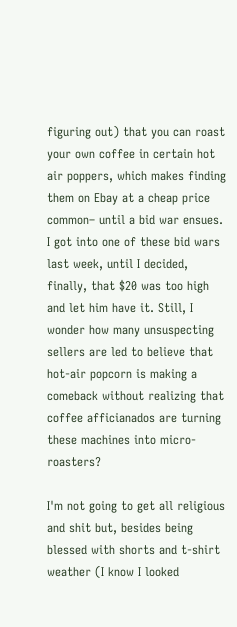figuring out) that you can roast your own coffee in certain hot air poppers, which makes finding them on Ebay at a cheap price common– until a bid war ensues. I got into one of these bid wars last week, until I decided, finally, that $20 was too high and let him have it. Still, I wonder how many unsuspecting sellers are led to believe that hot-air popcorn is making a comeback without realizing that coffee afficianados are turning these machines into micro-roasters?

I'm not going to get all religious and shit but, besides being blessed with shorts and t-shirt weather (I know I looked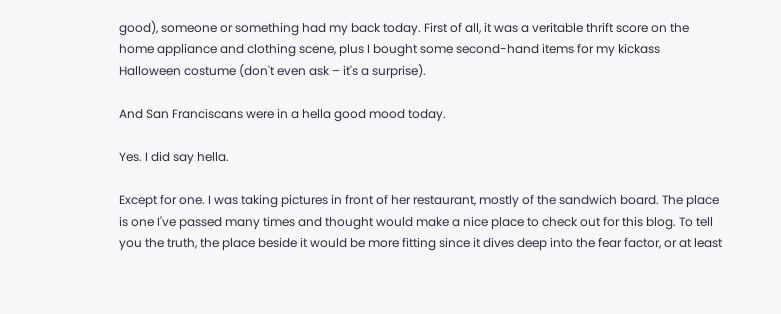good), someone or something had my back today. First of all, it was a veritable thrift score on the home appliance and clothing scene, plus I bought some second-hand items for my kickass Halloween costume (don't even ask – it's a surprise).

And San Franciscans were in a hella good mood today.

Yes. I did say hella.

Except for one. I was taking pictures in front of her restaurant, mostly of the sandwich board. The place is one I've passed many times and thought would make a nice place to check out for this blog. To tell you the truth, the place beside it would be more fitting since it dives deep into the fear factor, or at least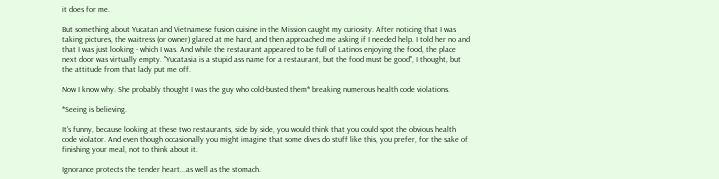it does for me.

But something about Yucatan and Vietnamese fusion cuisine in the Mission caught my curiosity. After noticing that I was taking pictures, the waitress (or owner) glared at me hard, and then approached me asking if I needed help. I told her no and that I was just looking - which I was. And while the restaurant appeared to be full of Latinos enjoying the food, the place next door was virtually empty. "Yucatasia is a stupid ass name for a restaurant, but the food must be good", I thought, but the attitude from that lady put me off.

Now I know why. She probably thought I was the guy who cold-busted them* breaking numerous health code violations.

*Seeing is believing.

It's funny, because looking at these two restaurants, side by side, you would think that you could spot the obvious health code violator. And even though occasionally you might imagine that some dives do stuff like this, you prefer, for the sake of finishing your meal, not to think about it.

Ignorance protects the tender heart...as well as the stomach.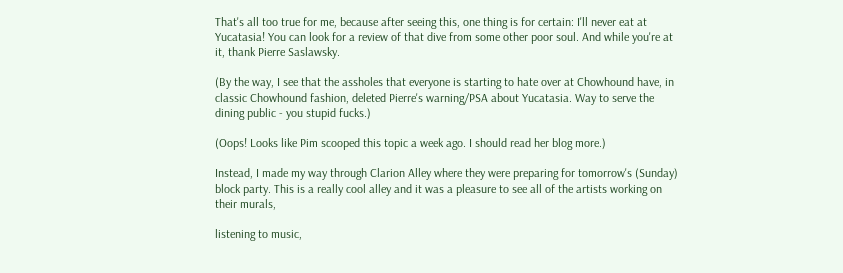That's all too true for me, because after seeing this, one thing is for certain: I'll never eat at Yucatasia! You can look for a review of that dive from some other poor soul. And while you're at it, thank Pierre Saslawsky.

(By the way, I see that the assholes that everyone is starting to hate over at Chowhound have, in classic Chowhound fashion, deleted Pierre's warning/PSA about Yucatasia. Way to serve the dining public - you stupid fucks.)

(Oops! Looks like Pim scooped this topic a week ago. I should read her blog more.)

Instead, I made my way through Clarion Alley where they were preparing for tomorrow's (Sunday) block party. This is a really cool alley and it was a pleasure to see all of the artists working on their murals,

listening to music,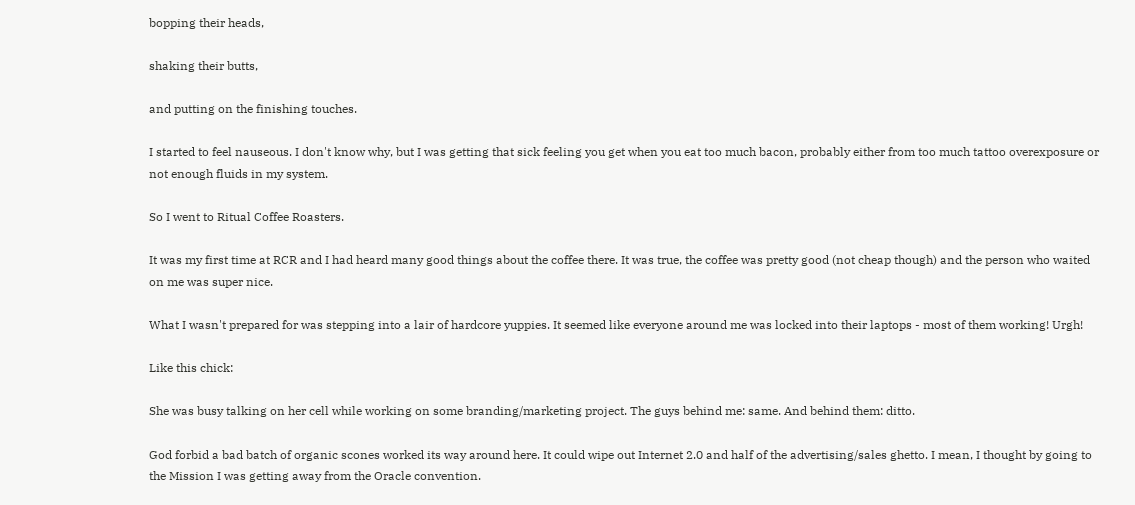bopping their heads,

shaking their butts,

and putting on the finishing touches.

I started to feel nauseous. I don't know why, but I was getting that sick feeling you get when you eat too much bacon, probably either from too much tattoo overexposure or not enough fluids in my system.

So I went to Ritual Coffee Roasters.

It was my first time at RCR and I had heard many good things about the coffee there. It was true, the coffee was pretty good (not cheap though) and the person who waited on me was super nice.

What I wasn't prepared for was stepping into a lair of hardcore yuppies. It seemed like everyone around me was locked into their laptops - most of them working! Urgh!

Like this chick:

She was busy talking on her cell while working on some branding/marketing project. The guys behind me: same. And behind them: ditto.

God forbid a bad batch of organic scones worked its way around here. It could wipe out Internet 2.0 and half of the advertising/sales ghetto. I mean, I thought by going to the Mission I was getting away from the Oracle convention.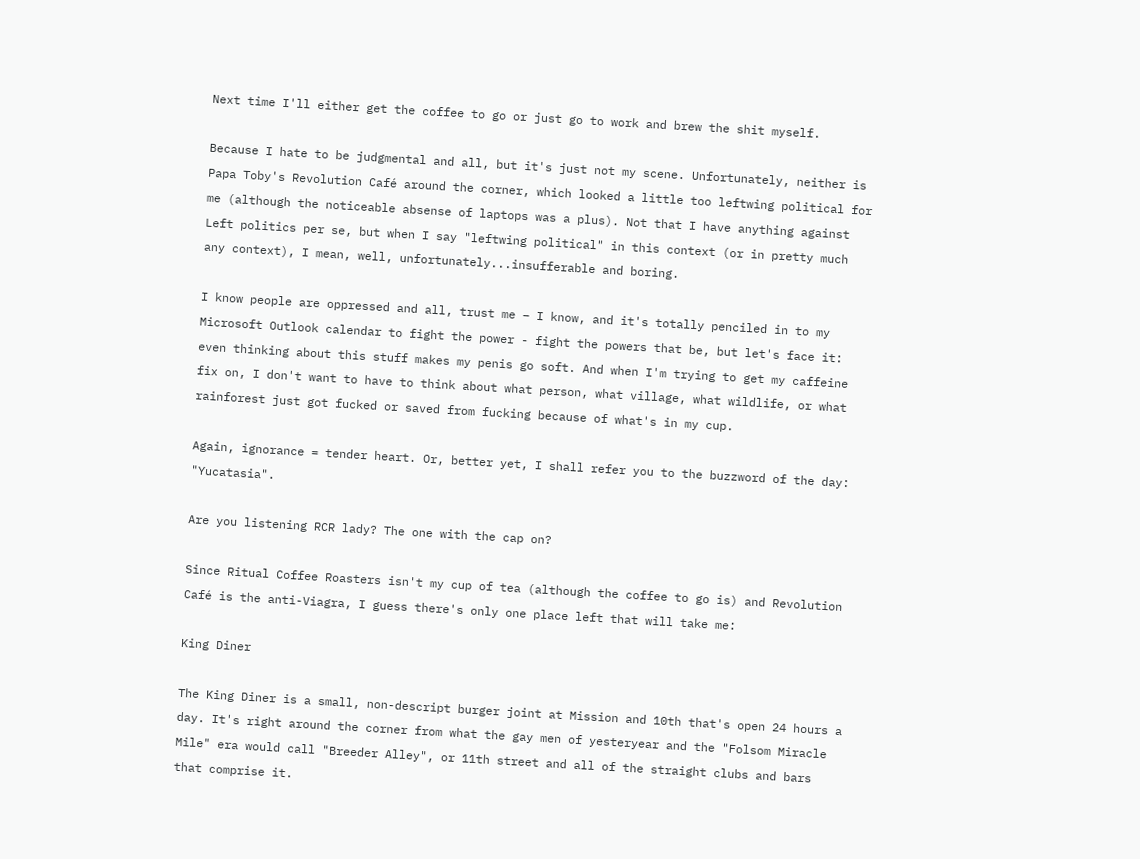Next time I'll either get the coffee to go or just go to work and brew the shit myself.

Because I hate to be judgmental and all, but it's just not my scene. Unfortunately, neither is Papa Toby's Revolution Café around the corner, which looked a little too leftwing political for me (although the noticeable absense of laptops was a plus). Not that I have anything against Left politics per se, but when I say "leftwing political" in this context (or in pretty much any context), I mean, well, unfortunately...insufferable and boring.

I know people are oppressed and all, trust me – I know, and it's totally penciled in to my Microsoft Outlook calendar to fight the power - fight the powers that be, but let's face it: even thinking about this stuff makes my penis go soft. And when I'm trying to get my caffeine fix on, I don't want to have to think about what person, what village, what wildlife, or what rainforest just got fucked or saved from fucking because of what's in my cup.

Again, ignorance = tender heart. Or, better yet, I shall refer you to the buzzword of the day: "Yucatasia".

Are you listening RCR lady? The one with the cap on?

Since Ritual Coffee Roasters isn't my cup of tea (although the coffee to go is) and Revolution Café is the anti-Viagra, I guess there's only one place left that will take me:

King Diner

The King Diner is a small, non-descript burger joint at Mission and 10th that's open 24 hours a day. It's right around the corner from what the gay men of yesteryear and the "Folsom Miracle Mile" era would call "Breeder Alley", or 11th street and all of the straight clubs and bars that comprise it.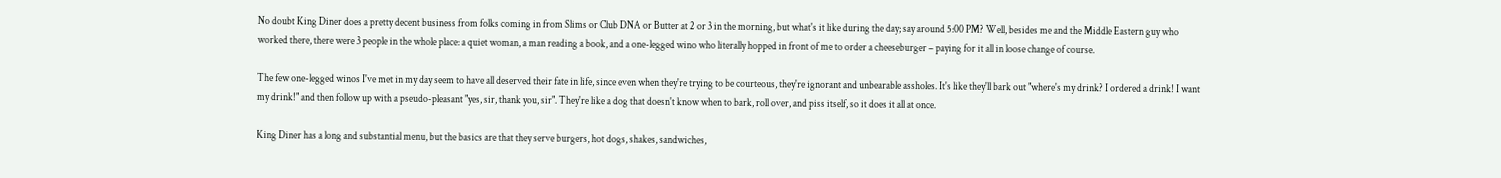No doubt King Diner does a pretty decent business from folks coming in from Slims or Club DNA or Butter at 2 or 3 in the morning, but what's it like during the day; say around 5:00 PM? Well, besides me and the Middle Eastern guy who worked there, there were 3 people in the whole place: a quiet woman, a man reading a book, and a one-legged wino who literally hopped in front of me to order a cheeseburger – paying for it all in loose change of course.

The few one-legged winos I've met in my day seem to have all deserved their fate in life, since even when they're trying to be courteous, they're ignorant and unbearable assholes. It's like they'll bark out "where's my drink? I ordered a drink! I want my drink!" and then follow up with a pseudo-pleasant "yes, sir, thank you, sir". They're like a dog that doesn't know when to bark, roll over, and piss itself, so it does it all at once.

King Diner has a long and substantial menu, but the basics are that they serve burgers, hot dogs, shakes, sandwiches,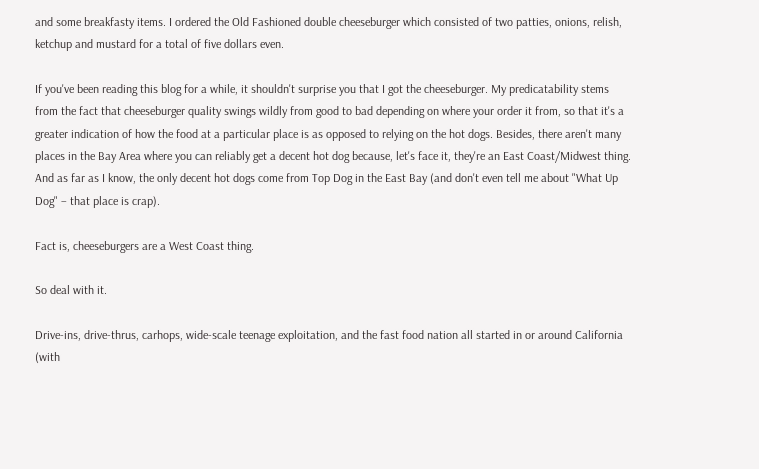and some breakfasty items. I ordered the Old Fashioned double cheeseburger which consisted of two patties, onions, relish, ketchup and mustard for a total of five dollars even.

If you've been reading this blog for a while, it shouldn't surprise you that I got the cheeseburger. My predicatability stems from the fact that cheeseburger quality swings wildly from good to bad depending on where your order it from, so that it's a greater indication of how the food at a particular place is as opposed to relying on the hot dogs. Besides, there aren't many places in the Bay Area where you can reliably get a decent hot dog because, let's face it, they're an East Coast/Midwest thing. And as far as I know, the only decent hot dogs come from Top Dog in the East Bay (and don't even tell me about "What Up Dog" – that place is crap).

Fact is, cheeseburgers are a West Coast thing.

So deal with it.

Drive-ins, drive-thrus, carhops, wide-scale teenage exploitation, and the fast food nation all started in or around California (with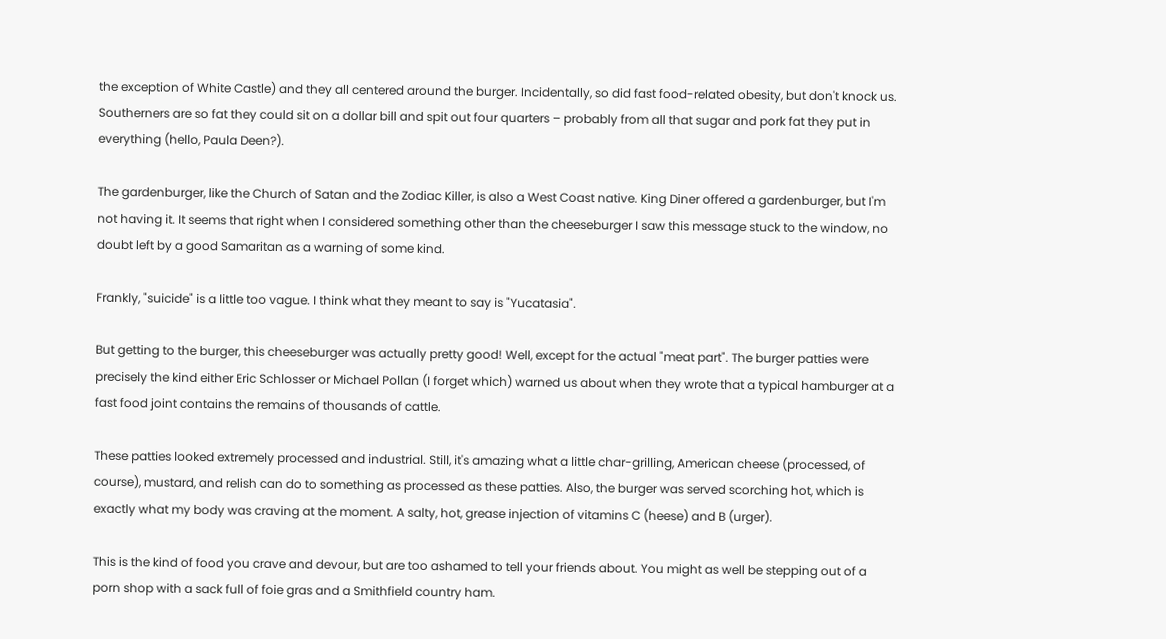the exception of White Castle) and they all centered around the burger. Incidentally, so did fast food-related obesity, but don't knock us. Southerners are so fat they could sit on a dollar bill and spit out four quarters – probably from all that sugar and pork fat they put in everything (hello, Paula Deen?).

The gardenburger, like the Church of Satan and the Zodiac Killer, is also a West Coast native. King Diner offered a gardenburger, but I'm not having it. It seems that right when I considered something other than the cheeseburger I saw this message stuck to the window, no doubt left by a good Samaritan as a warning of some kind.

Frankly, "suicide" is a little too vague. I think what they meant to say is "Yucatasia".

But getting to the burger, this cheeseburger was actually pretty good! Well, except for the actual "meat part". The burger patties were precisely the kind either Eric Schlosser or Michael Pollan (I forget which) warned us about when they wrote that a typical hamburger at a fast food joint contains the remains of thousands of cattle.

These patties looked extremely processed and industrial. Still, it's amazing what a little char-grilling, American cheese (processed, of course), mustard, and relish can do to something as processed as these patties. Also, the burger was served scorching hot, which is exactly what my body was craving at the moment. A salty, hot, grease injection of vitamins C (heese) and B (urger).

This is the kind of food you crave and devour, but are too ashamed to tell your friends about. You might as well be stepping out of a porn shop with a sack full of foie gras and a Smithfield country ham.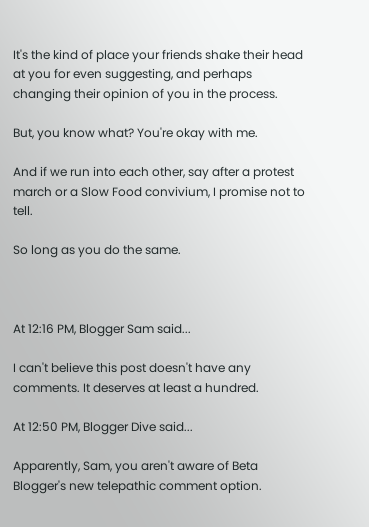It's the kind of place your friends shake their head at you for even suggesting, and perhaps changing their opinion of you in the process.

But, you know what? You're okay with me.

And if we run into each other, say after a protest march or a Slow Food convivium, I promise not to tell.

So long as you do the same.



At 12:16 PM, Blogger Sam said...

I can't believe this post doesn't have any comments. It deserves at least a hundred.

At 12:50 PM, Blogger Dive said...

Apparently, Sam, you aren't aware of Beta Blogger's new telepathic comment option.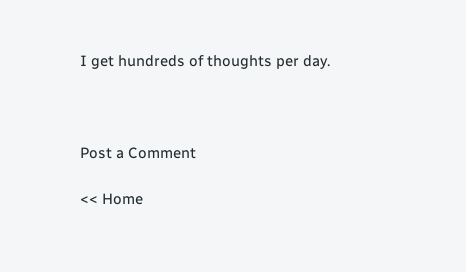I get hundreds of thoughts per day.



Post a Comment

<< Home